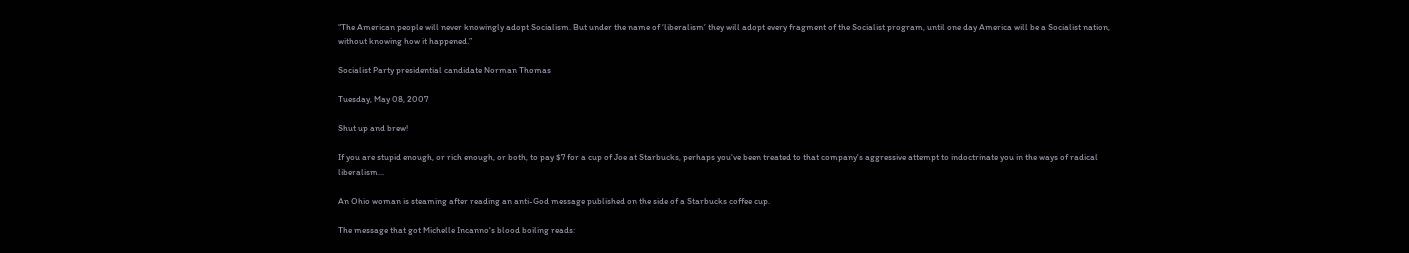“The American people will never knowingly adopt Socialism. But under the name of ‘liberalism’ they will adopt every fragment of the Socialist program, until one day America will be a Socialist nation, without knowing how it happened.”

Socialist Party presidential candidate Norman Thomas

Tuesday, May 08, 2007

Shut up and brew!

If you are stupid enough, or rich enough, or both, to pay $7 for a cup of Joe at Starbucks, perhaps you've been treated to that company's aggressive attempt to indoctrinate you in the ways of radical liberalism...

An Ohio woman is steaming after reading an anti-God message published on the side of a Starbucks coffee cup.

The message that got Michelle Incanno's blood boiling reads: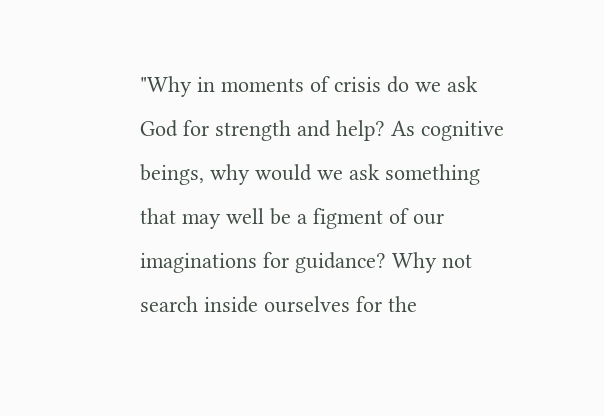"Why in moments of crisis do we ask God for strength and help? As cognitive beings, why would we ask something that may well be a figment of our imaginations for guidance? Why not search inside ourselves for the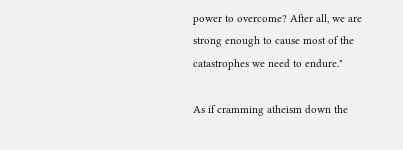power to overcome? After all, we are strong enough to cause most of the catastrophes we need to endure."

As if cramming atheism down the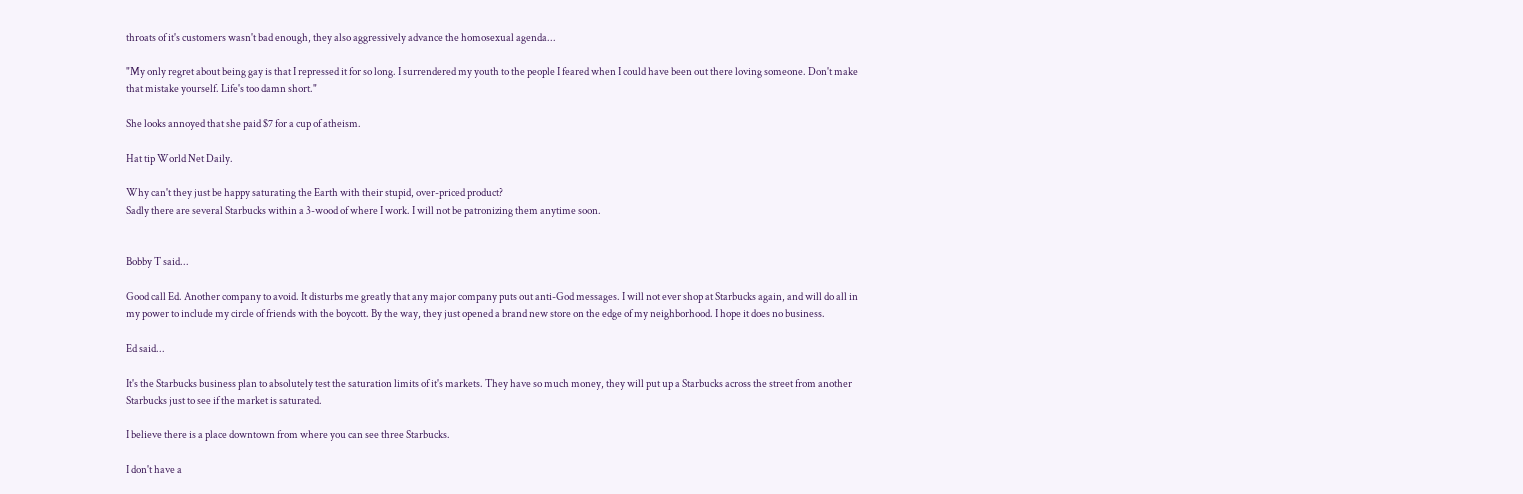throats of it's customers wasn't bad enough, they also aggressively advance the homosexual agenda...

"My only regret about being gay is that I repressed it for so long. I surrendered my youth to the people I feared when I could have been out there loving someone. Don't make that mistake yourself. Life's too damn short."

She looks annoyed that she paid $7 for a cup of atheism.

Hat tip World Net Daily.

Why can't they just be happy saturating the Earth with their stupid, over-priced product?
Sadly there are several Starbucks within a 3-wood of where I work. I will not be patronizing them anytime soon.


Bobby T said...

Good call Ed. Another company to avoid. It disturbs me greatly that any major company puts out anti-God messages. I will not ever shop at Starbucks again, and will do all in my power to include my circle of friends with the boycott. By the way, they just opened a brand new store on the edge of my neighborhood. I hope it does no business.

Ed said...

It's the Starbucks business plan to absolutely test the saturation limits of it's markets. They have so much money, they will put up a Starbucks across the street from another Starbucks just to see if the market is saturated.

I believe there is a place downtown from where you can see three Starbucks.

I don't have a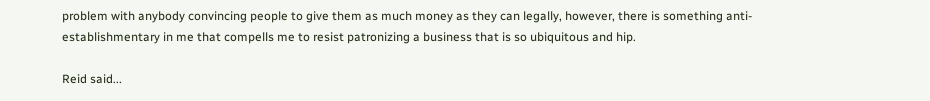problem with anybody convincing people to give them as much money as they can legally, however, there is something anti-establishmentary in me that compells me to resist patronizing a business that is so ubiquitous and hip.

Reid said...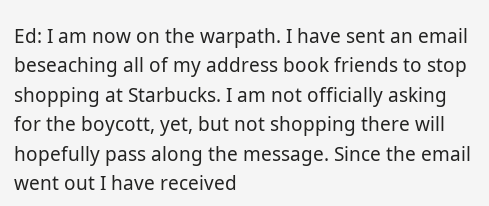Ed: I am now on the warpath. I have sent an email beseaching all of my address book friends to stop shopping at Starbucks. I am not officially asking for the boycott, yet, but not shopping there will hopefully pass along the message. Since the email went out I have received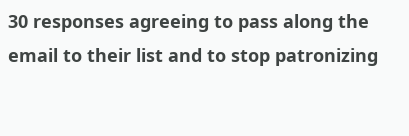30 responses agreeing to pass along the email to their list and to stop patronizing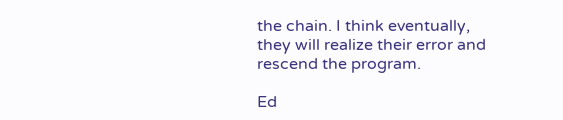the chain. I think eventually, they will realize their error and rescend the program.

Ed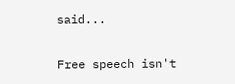said...

Free speech isn't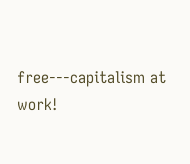free---capitalism at work!